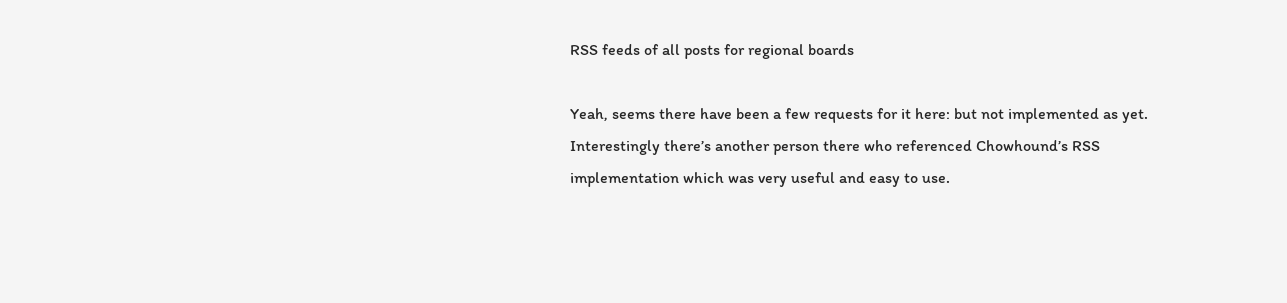RSS feeds of all posts for regional boards

Yeah, seems there have been a few requests for it here: but not implemented as yet. Interestingly there’s another person there who referenced Chowhound’s RSS implementation which was very useful and easy to use.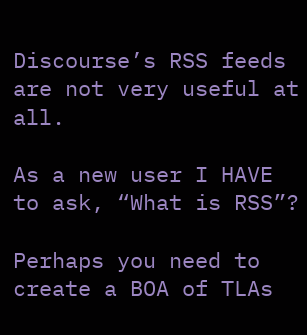Discourse’s RSS feeds are not very useful at all.

As a new user I HAVE to ask, “What is RSS”?

Perhaps you need to create a BOA of TLAs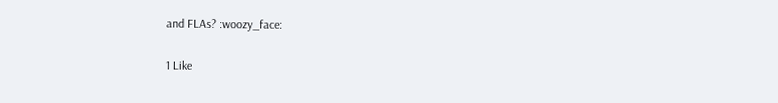and FLAs? :woozy_face:

1 Like